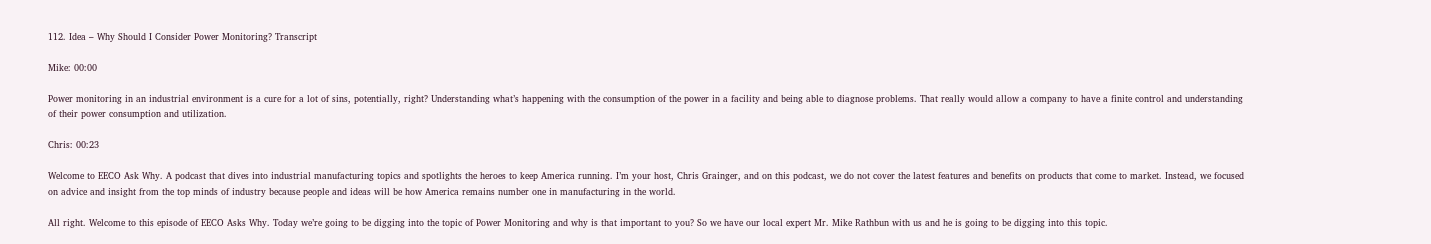112. Idea – Why Should I Consider Power Monitoring? Transcript

Mike: 00:00

Power monitoring in an industrial environment is a cure for a lot of sins, potentially, right? Understanding what’s happening with the consumption of the power in a facility and being able to diagnose problems. That really would allow a company to have a finite control and understanding of their power consumption and utilization.

Chris: 00:23

Welcome to EECO Ask Why. A podcast that dives into industrial manufacturing topics and spotlights the heroes to keep America running. I’m your host, Chris Grainger, and on this podcast, we do not cover the latest features and benefits on products that come to market. Instead, we focused on advice and insight from the top minds of industry because people and ideas will be how America remains number one in manufacturing in the world.

All right. Welcome to this episode of EECO Asks Why. Today we’re going to be digging into the topic of Power Monitoring and why is that important to you? So we have our local expert Mr. Mike Rathbun with us and he is going to be digging into this topic.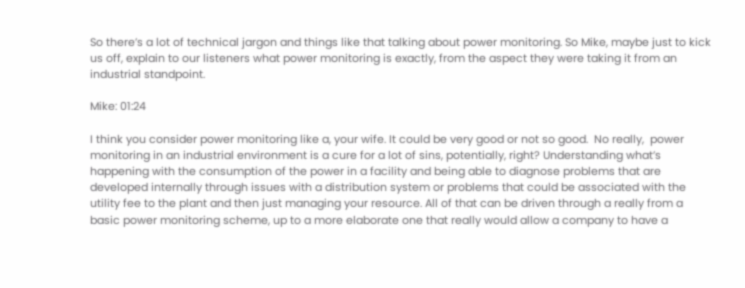So there’s a lot of technical jargon and things like that talking about power monitoring. So Mike, maybe just to kick us off, explain to our listeners what power monitoring is exactly, from the aspect they were taking it from an industrial standpoint.

Mike: 01:24

I think you consider power monitoring like a, your wife. It could be very good or not so good.  No really,  power monitoring in an industrial environment is a cure for a lot of sins, potentially, right? Understanding what’s happening with the consumption of the power in a facility and being able to diagnose problems that are developed internally through issues with a distribution system or problems that could be associated with the utility fee to the plant and then just managing your resource. All of that can be driven through a really from a basic power monitoring scheme, up to a more elaborate one that really would allow a company to have a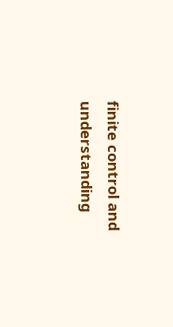finite control and understanding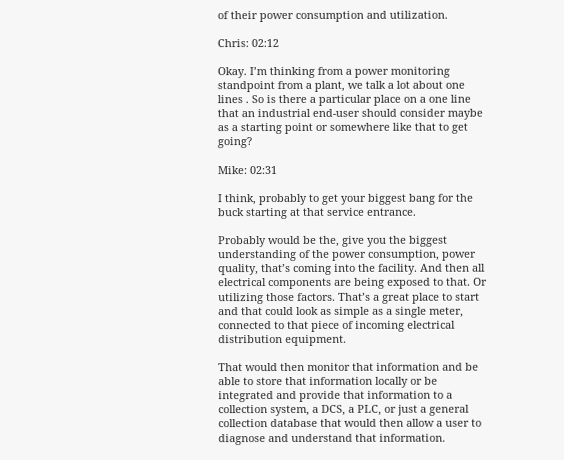of their power consumption and utilization.

Chris: 02:12

Okay. I’m thinking from a power monitoring standpoint from a plant, we talk a lot about one lines . So is there a particular place on a one line that an industrial end-user should consider maybe as a starting point or somewhere like that to get going?

Mike: 02:31

I think, probably to get your biggest bang for the buck starting at that service entrance.

Probably would be the, give you the biggest understanding of the power consumption, power quality, that’s coming into the facility. And then all electrical components are being exposed to that. Or utilizing those factors. That’s a great place to start and that could look as simple as a single meter,  connected to that piece of incoming electrical distribution equipment.

That would then monitor that information and be able to store that information locally or be integrated and provide that information to a collection system, a DCS, a PLC, or just a general collection database that would then allow a user to diagnose and understand that information.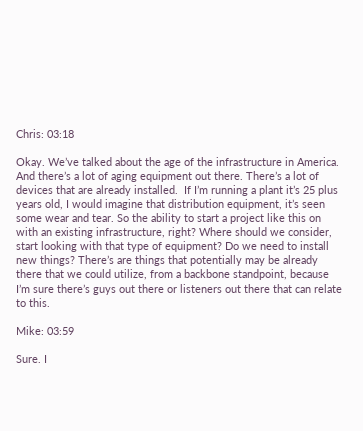Chris: 03:18

Okay. We’ve talked about the age of the infrastructure in America. And there’s a lot of aging equipment out there. There’s a lot of devices that are already installed.  If I’m running a plant it’s 25 plus years old, I would imagine that distribution equipment, it’s seen some wear and tear. So the ability to start a project like this on with an existing infrastructure, right? Where should we consider, start looking with that type of equipment? Do we need to install new things? There’s are things that potentially may be already there that we could utilize, from a backbone standpoint, because I’m sure there’s guys out there or listeners out there that can relate to this.

Mike: 03:59

Sure. I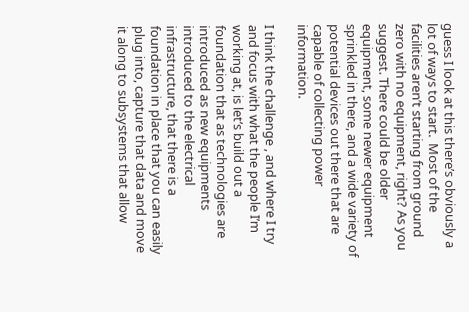guess I look at this there’s obviously a lot of ways to start.  Most of the facilities aren’t starting from ground zero with no equipment, right? As you suggest. There could be older equipment, some newer equipment sprinkled in there, and a wide variety of potential devices out there that are capable of collecting power information.

I think the challenge , and where I try and focus with what the people I’m working at, is let’s build out a foundation that as technologies are introduced as new equipments introduced to the electrical infrastructure, that there is a foundation in place that you can easily plug into, capture that data and move it along to subsystems that allow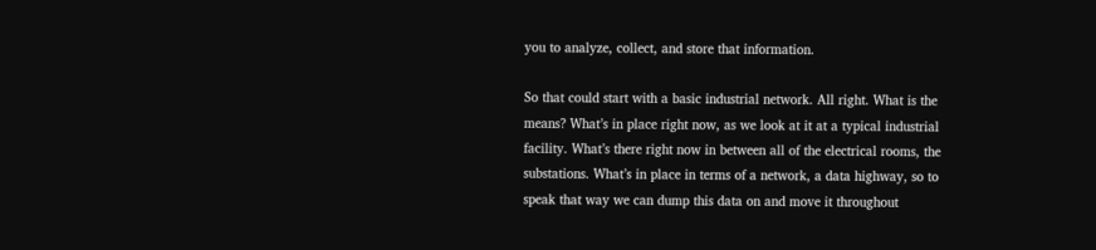you to analyze, collect, and store that information.

So that could start with a basic industrial network. All right. What is the means? What’s in place right now, as we look at it at a typical industrial facility. What’s there right now in between all of the electrical rooms, the substations. What’s in place in terms of a network, a data highway, so to speak that way we can dump this data on and move it throughout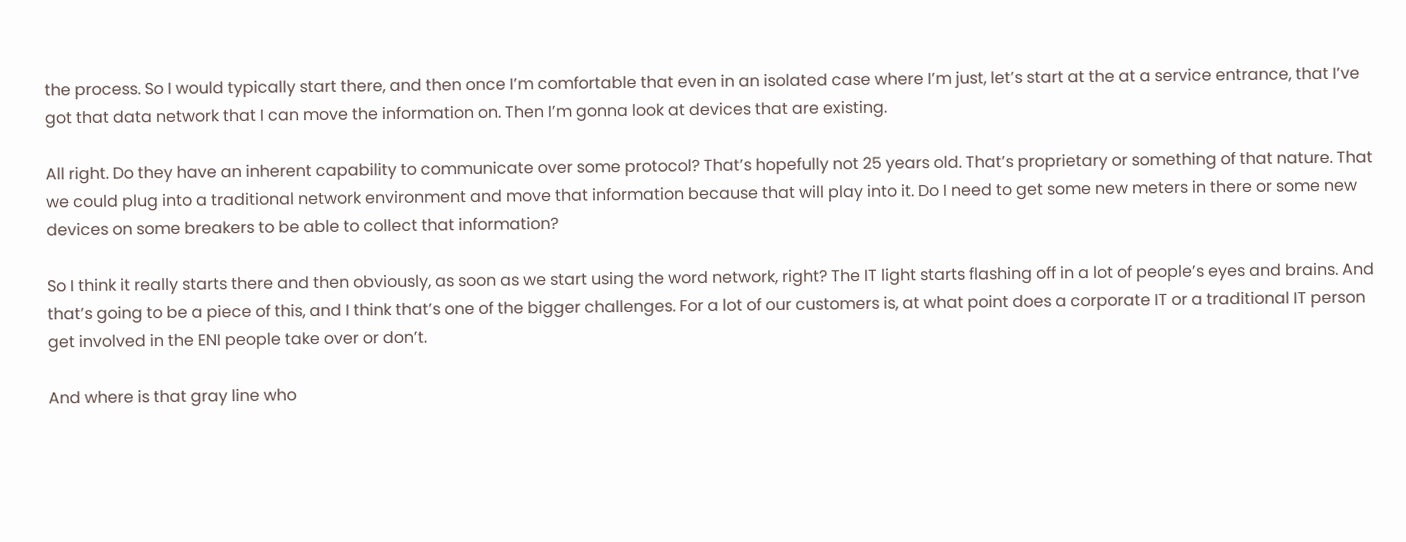the process. So I would typically start there, and then once I’m comfortable that even in an isolated case where I’m just, let’s start at the at a service entrance, that I’ve got that data network that I can move the information on. Then I’m gonna look at devices that are existing.

All right. Do they have an inherent capability to communicate over some protocol? That’s hopefully not 25 years old. That’s proprietary or something of that nature. That we could plug into a traditional network environment and move that information because that will play into it. Do I need to get some new meters in there or some new devices on some breakers to be able to collect that information?

So I think it really starts there and then obviously, as soon as we start using the word network, right? The IT light starts flashing off in a lot of people’s eyes and brains. And that’s going to be a piece of this, and I think that’s one of the bigger challenges. For a lot of our customers is, at what point does a corporate IT or a traditional IT person get involved in the ENI people take over or don’t.

And where is that gray line who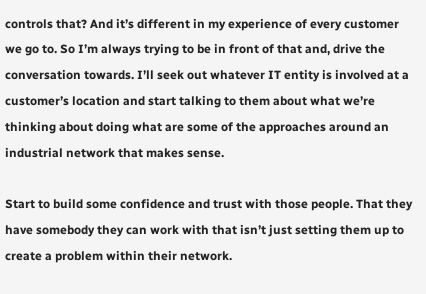controls that? And it’s different in my experience of every customer we go to. So I’m always trying to be in front of that and, drive the conversation towards. I’ll seek out whatever IT entity is involved at a customer’s location and start talking to them about what we’re thinking about doing what are some of the approaches around an industrial network that makes sense.

Start to build some confidence and trust with those people. That they have somebody they can work with that isn’t just setting them up to create a problem within their network.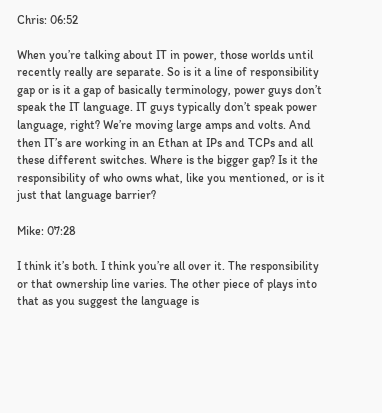Chris: 06:52

When you’re talking about IT in power, those worlds until recently really are separate. So is it a line of responsibility gap or is it a gap of basically terminology, power guys don’t speak the IT language. IT guys typically don’t speak power language, right? We’re moving large amps and volts. And then IT’s are working in an Ethan at IPs and TCPs and all these different switches. Where is the bigger gap? Is it the responsibility of who owns what, like you mentioned, or is it just that language barrier?

Mike: 07:28

I think it’s both. I think you’re all over it. The responsibility or that ownership line varies. The other piece of plays into that as you suggest the language is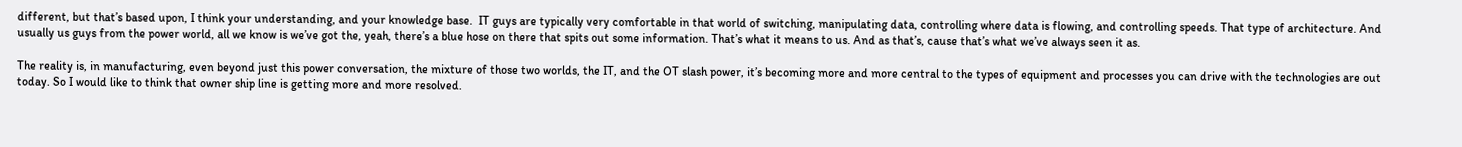different, but that’s based upon, I think your understanding, and your knowledge base.  IT guys are typically very comfortable in that world of switching, manipulating data, controlling where data is flowing, and controlling speeds. That type of architecture. And usually us guys from the power world, all we know is we’ve got the, yeah, there’s a blue hose on there that spits out some information. That’s what it means to us. And as that’s, cause that’s what we’ve always seen it as.

The reality is, in manufacturing, even beyond just this power conversation, the mixture of those two worlds, the IT, and the OT slash power, it’s becoming more and more central to the types of equipment and processes you can drive with the technologies are out today. So I would like to think that owner ship line is getting more and more resolved.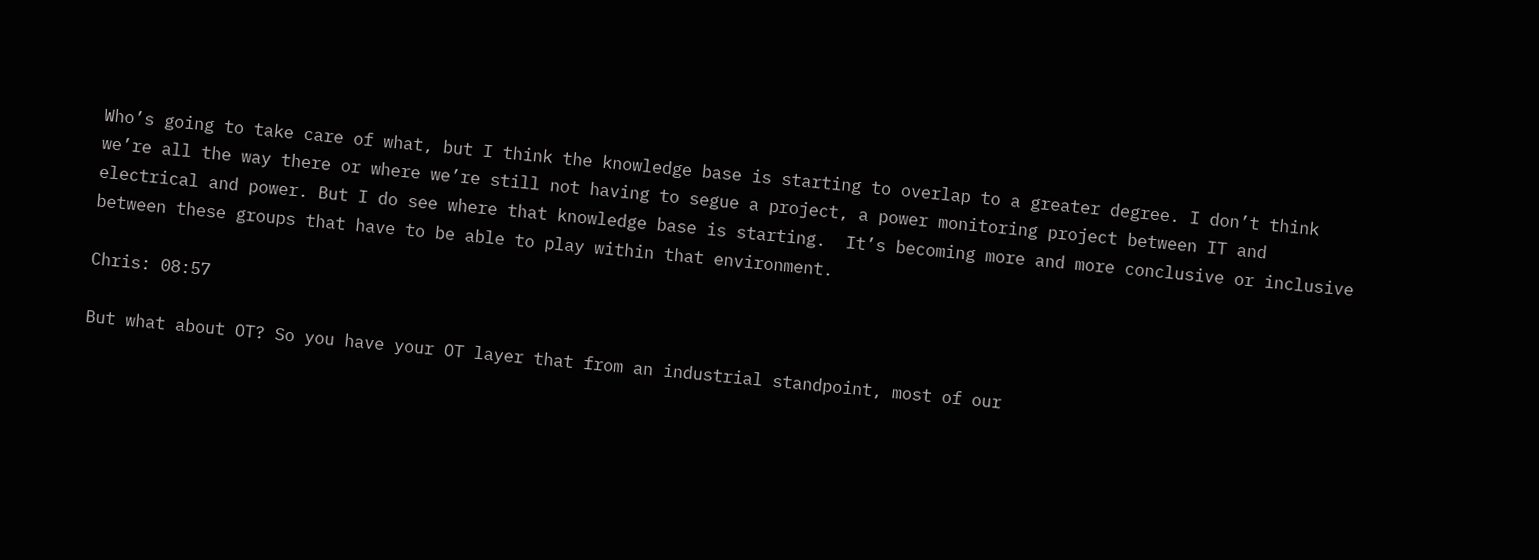Who’s going to take care of what, but I think the knowledge base is starting to overlap to a greater degree. I don’t think we’re all the way there or where we’re still not having to segue a project, a power monitoring project between IT and electrical and power. But I do see where that knowledge base is starting.  It’s becoming more and more conclusive or inclusive between these groups that have to be able to play within that environment.

Chris: 08:57

But what about OT? So you have your OT layer that from an industrial standpoint, most of our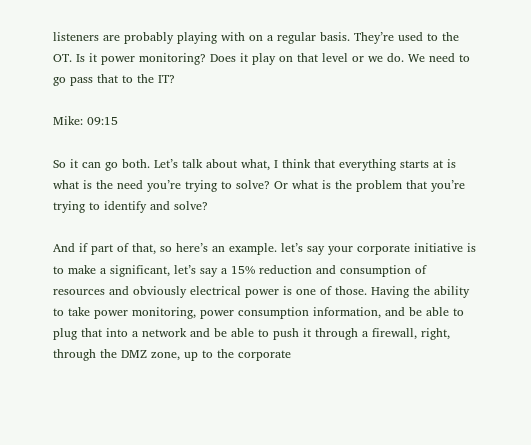listeners are probably playing with on a regular basis. They’re used to the OT. Is it power monitoring? Does it play on that level or we do. We need to go pass that to the IT?

Mike: 09:15

So it can go both. Let’s talk about what, I think that everything starts at is what is the need you’re trying to solve? Or what is the problem that you’re trying to identify and solve?

And if part of that, so here’s an example. let’s say your corporate initiative is to make a significant, let’s say a 15% reduction and consumption of resources and obviously electrical power is one of those. Having the ability to take power monitoring, power consumption information, and be able to plug that into a network and be able to push it through a firewall, right, through the DMZ zone, up to the corporate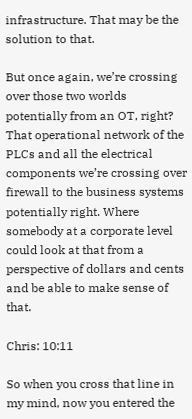infrastructure. That may be the solution to that.

But once again, we’re crossing over those two worlds potentially from an OT, right? That operational network of the PLCs and all the electrical components we’re crossing over firewall to the business systems potentially right. Where somebody at a corporate level could look at that from a perspective of dollars and cents and be able to make sense of that.

Chris: 10:11

So when you cross that line in my mind, now you entered the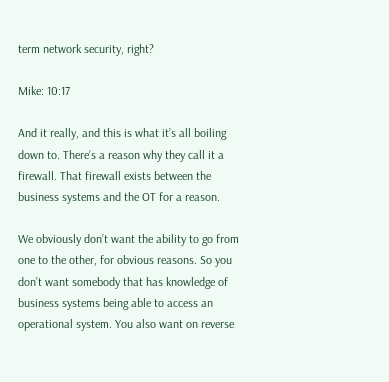term network security, right?

Mike: 10:17

And it really, and this is what it’s all boiling down to. There’s a reason why they call it a firewall. That firewall exists between the business systems and the OT for a reason.

We obviously don’t want the ability to go from one to the other, for obvious reasons. So you don’t want somebody that has knowledge of business systems being able to access an operational system. You also want on reverse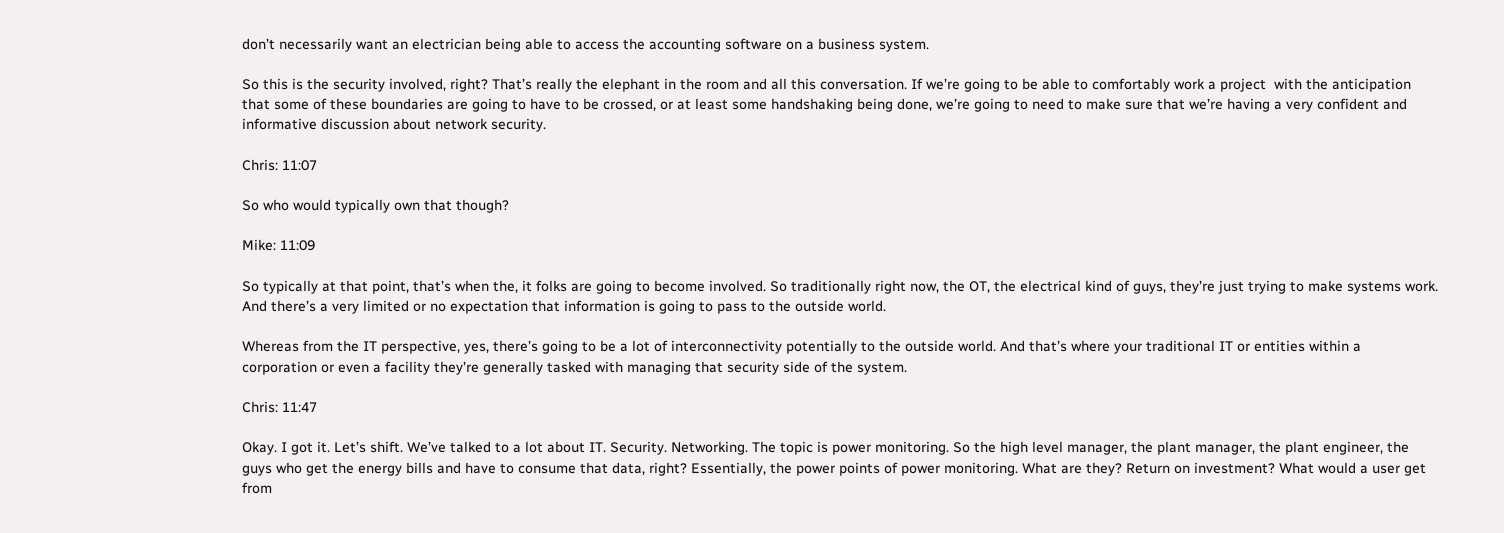don’t necessarily want an electrician being able to access the accounting software on a business system.

So this is the security involved, right? That’s really the elephant in the room and all this conversation. If we’re going to be able to comfortably work a project  with the anticipation that some of these boundaries are going to have to be crossed, or at least some handshaking being done, we’re going to need to make sure that we’re having a very confident and informative discussion about network security.

Chris: 11:07

So who would typically own that though?

Mike: 11:09

So typically at that point, that’s when the, it folks are going to become involved. So traditionally right now, the OT, the electrical kind of guys, they’re just trying to make systems work. And there’s a very limited or no expectation that information is going to pass to the outside world.

Whereas from the IT perspective, yes, there’s going to be a lot of interconnectivity potentially to the outside world. And that’s where your traditional IT or entities within a corporation or even a facility they’re generally tasked with managing that security side of the system.

Chris: 11:47

Okay. I got it. Let’s shift. We’ve talked to a lot about IT. Security. Networking. The topic is power monitoring. So the high level manager, the plant manager, the plant engineer, the guys who get the energy bills and have to consume that data, right? Essentially, the power points of power monitoring. What are they? Return on investment? What would a user get from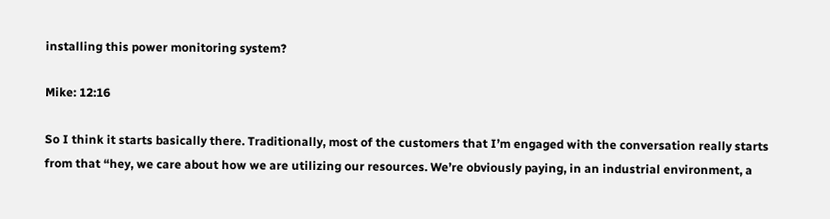installing this power monitoring system?

Mike: 12:16

So I think it starts basically there. Traditionally, most of the customers that I’m engaged with the conversation really starts from that “hey, we care about how we are utilizing our resources. We’re obviously paying, in an industrial environment, a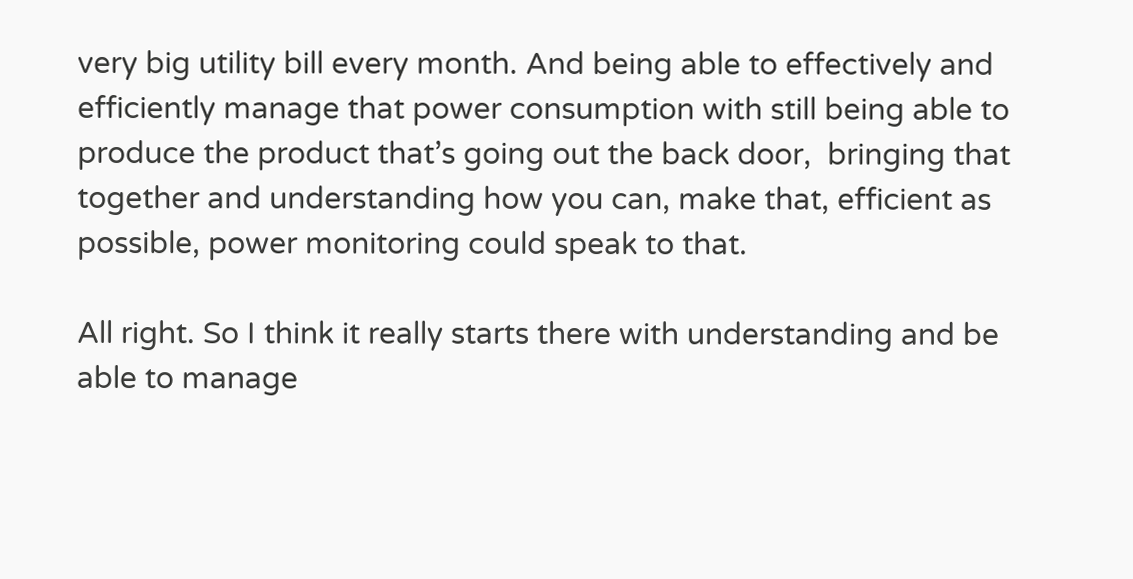very big utility bill every month. And being able to effectively and efficiently manage that power consumption with still being able to produce the product that’s going out the back door,  bringing that together and understanding how you can, make that, efficient as possible, power monitoring could speak to that.

All right. So I think it really starts there with understanding and be able to manage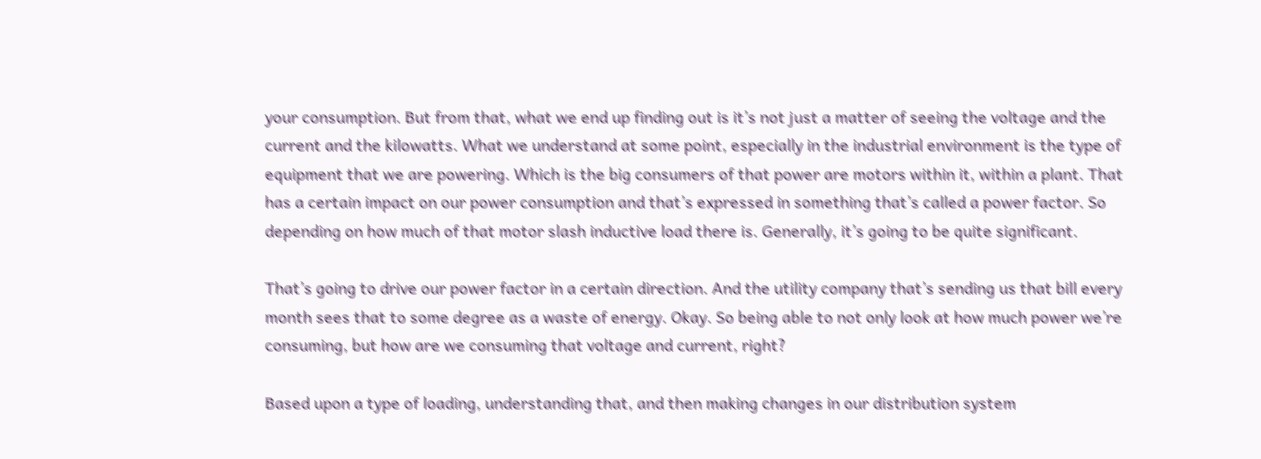your consumption. But from that, what we end up finding out is it’s not just a matter of seeing the voltage and the current and the kilowatts. What we understand at some point, especially in the industrial environment is the type of equipment that we are powering. Which is the big consumers of that power are motors within it, within a plant. That has a certain impact on our power consumption and that’s expressed in something that’s called a power factor. So depending on how much of that motor slash inductive load there is. Generally, it’s going to be quite significant.

That’s going to drive our power factor in a certain direction. And the utility company that’s sending us that bill every month sees that to some degree as a waste of energy. Okay. So being able to not only look at how much power we’re consuming, but how are we consuming that voltage and current, right?

Based upon a type of loading, understanding that, and then making changes in our distribution system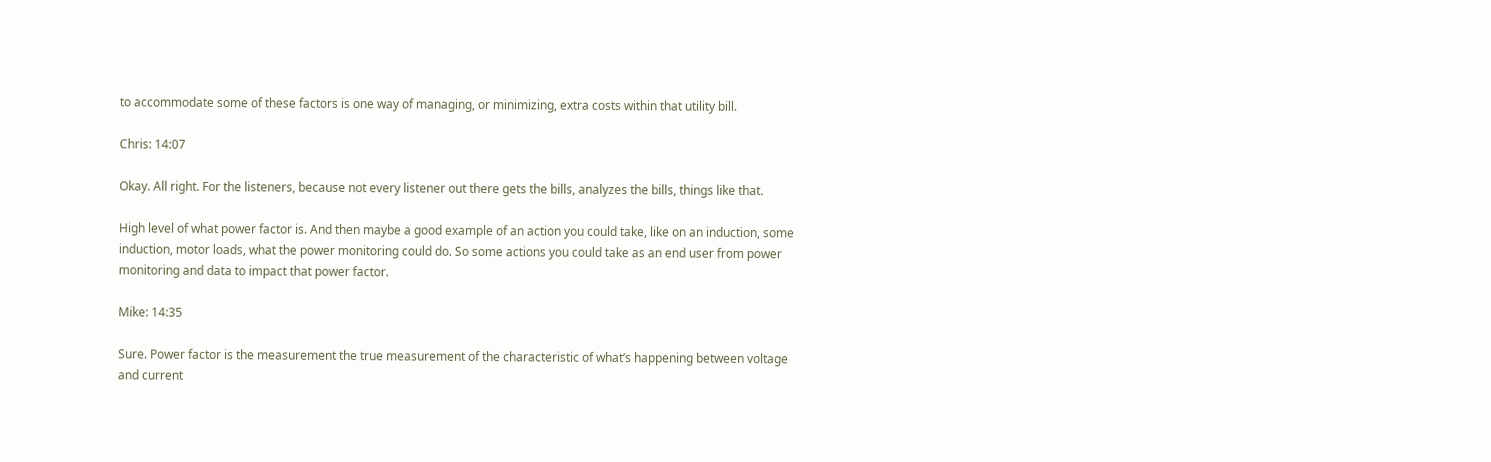to accommodate some of these factors is one way of managing, or minimizing, extra costs within that utility bill.

Chris: 14:07

Okay. All right. For the listeners, because not every listener out there gets the bills, analyzes the bills, things like that.

High level of what power factor is. And then maybe a good example of an action you could take, like on an induction, some induction, motor loads, what the power monitoring could do. So some actions you could take as an end user from power monitoring and data to impact that power factor.

Mike: 14:35

Sure. Power factor is the measurement the true measurement of the characteristic of what’s happening between voltage and current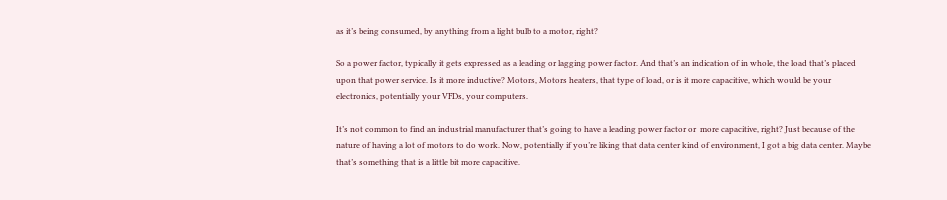as it’s being consumed, by anything from a light bulb to a motor, right?

So a power factor, typically it gets expressed as a leading or lagging power factor. And that’s an indication of in whole, the load that’s placed upon that power service. Is it more inductive? Motors, Motors heaters, that type of load, or is it more capacitive, which would be your electronics, potentially your VFDs, your computers.

It’s not common to find an industrial manufacturer that’s going to have a leading power factor or  more capacitive, right? Just because of the nature of having a lot of motors to do work. Now, potentially if you’re liking that data center kind of environment, I got a big data center. Maybe that’s something that is a little bit more capacitive.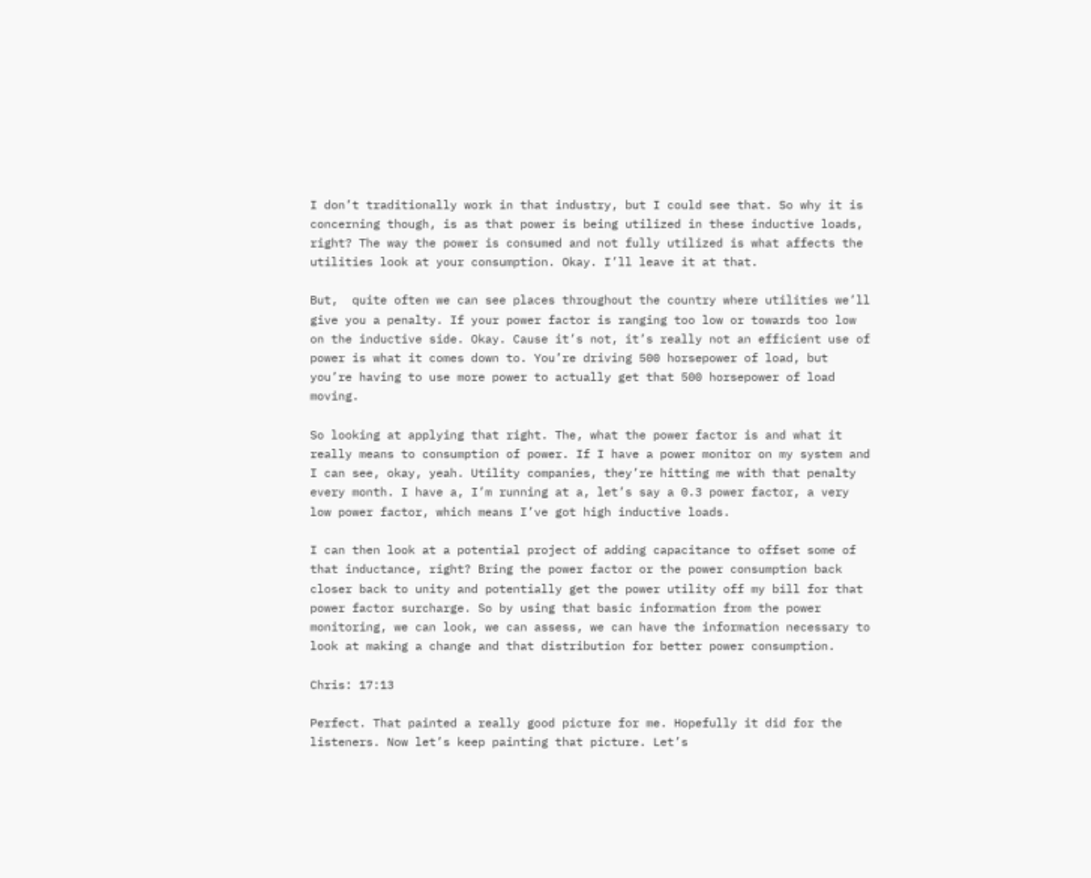I don’t traditionally work in that industry, but I could see that. So why it is concerning though, is as that power is being utilized in these inductive loads, right? The way the power is consumed and not fully utilized is what affects the utilities look at your consumption. Okay. I’ll leave it at that.

But,  quite often we can see places throughout the country where utilities we’ll give you a penalty. If your power factor is ranging too low or towards too low on the inductive side. Okay. Cause it’s not, it’s really not an efficient use of power is what it comes down to. You’re driving 500 horsepower of load, but you’re having to use more power to actually get that 500 horsepower of load moving.

So looking at applying that right. The, what the power factor is and what it really means to consumption of power. If I have a power monitor on my system and I can see, okay, yeah. Utility companies, they’re hitting me with that penalty every month. I have a, I’m running at a, let’s say a 0.3 power factor, a very low power factor, which means I’ve got high inductive loads.

I can then look at a potential project of adding capacitance to offset some of that inductance, right? Bring the power factor or the power consumption back  closer back to unity and potentially get the power utility off my bill for that power factor surcharge. So by using that basic information from the power monitoring, we can look, we can assess, we can have the information necessary to look at making a change and that distribution for better power consumption.

Chris: 17:13

Perfect. That painted a really good picture for me. Hopefully it did for the listeners. Now let’s keep painting that picture. Let’s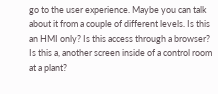go to the user experience. Maybe you can talk about it from a couple of different levels. Is this an HMI only? Is this access through a browser? Is this a, another screen inside of a control room at a plant?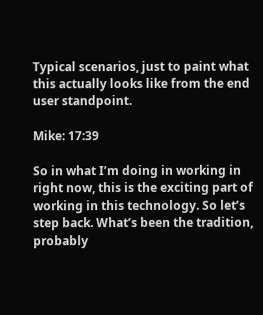Typical scenarios, just to paint what this actually looks like from the end user standpoint.

Mike: 17:39

So in what I’m doing in working in right now, this is the exciting part of working in this technology. So let’s step back. What’s been the tradition, probably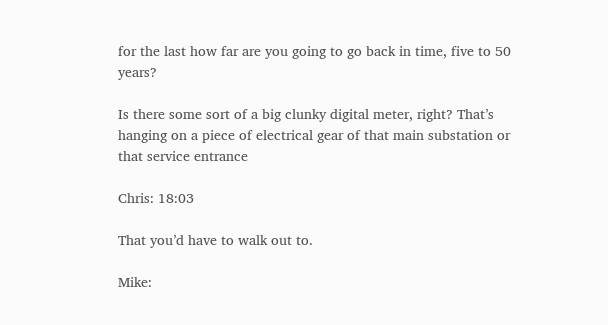for the last how far are you going to go back in time, five to 50 years?

Is there some sort of a big clunky digital meter, right? That’s hanging on a piece of electrical gear of that main substation or that service entrance

Chris: 18:03

That you’d have to walk out to.

Mike: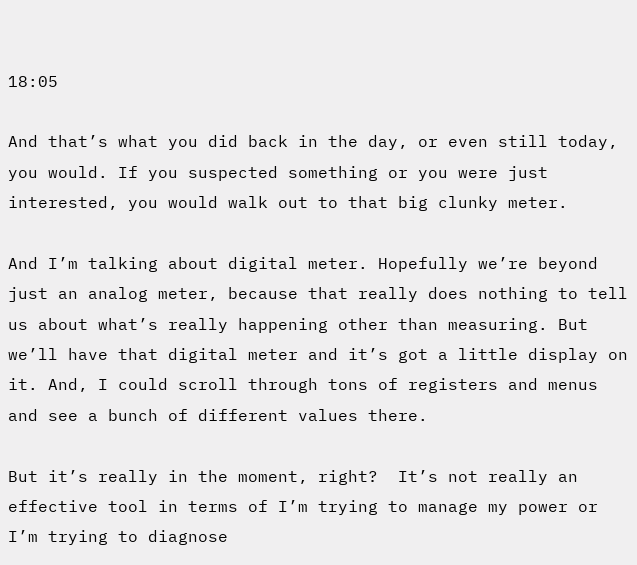18:05

And that’s what you did back in the day, or even still today, you would. If you suspected something or you were just interested, you would walk out to that big clunky meter.

And I’m talking about digital meter. Hopefully we’re beyond just an analog meter, because that really does nothing to tell us about what’s really happening other than measuring. But we’ll have that digital meter and it’s got a little display on it. And, I could scroll through tons of registers and menus and see a bunch of different values there.

But it’s really in the moment, right?  It’s not really an effective tool in terms of I’m trying to manage my power or I’m trying to diagnose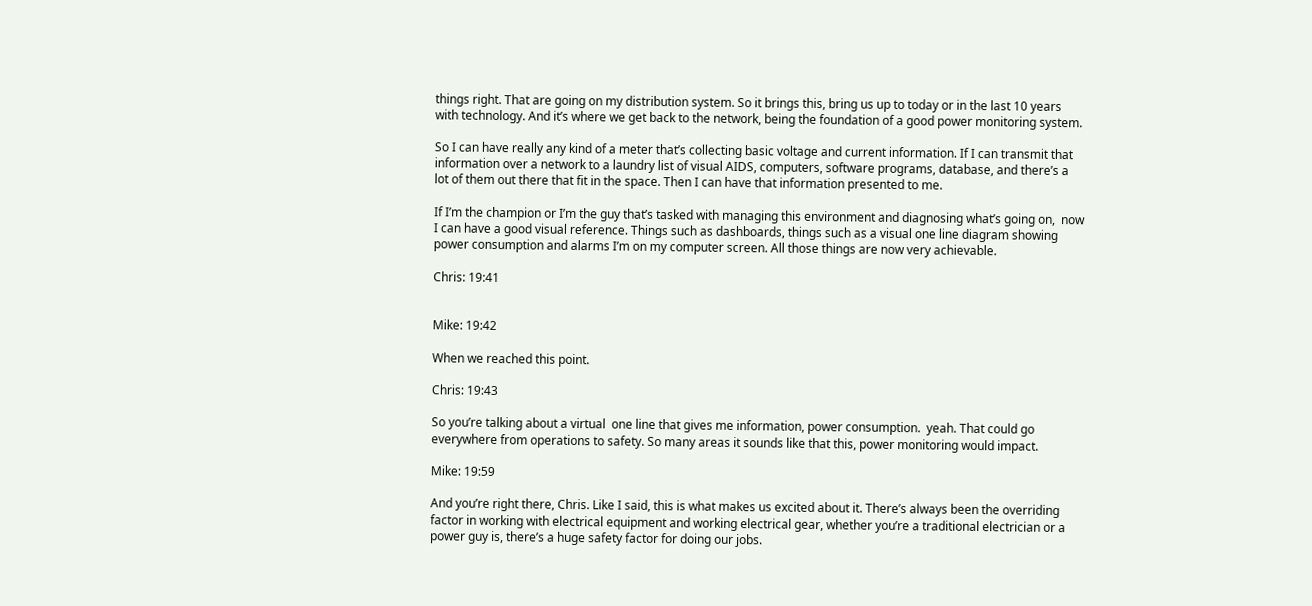things right. That are going on my distribution system. So it brings this, bring us up to today or in the last 10 years with technology. And it’s where we get back to the network, being the foundation of a good power monitoring system.

So I can have really any kind of a meter that’s collecting basic voltage and current information. If I can transmit that information over a network to a laundry list of visual AIDS, computers, software programs, database, and there’s a lot of them out there that fit in the space. Then I can have that information presented to me.

If I’m the champion or I’m the guy that’s tasked with managing this environment and diagnosing what’s going on,  now I can have a good visual reference. Things such as dashboards, things such as a visual one line diagram showing power consumption and alarms I’m on my computer screen. All those things are now very achievable.

Chris: 19:41


Mike: 19:42

When we reached this point.

Chris: 19:43

So you’re talking about a virtual  one line that gives me information, power consumption.  yeah. That could go everywhere from operations to safety. So many areas it sounds like that this, power monitoring would impact.

Mike: 19:59

And you’re right there, Chris. Like I said, this is what makes us excited about it. There’s always been the overriding factor in working with electrical equipment and working electrical gear, whether you’re a traditional electrician or a power guy is, there’s a huge safety factor for doing our jobs.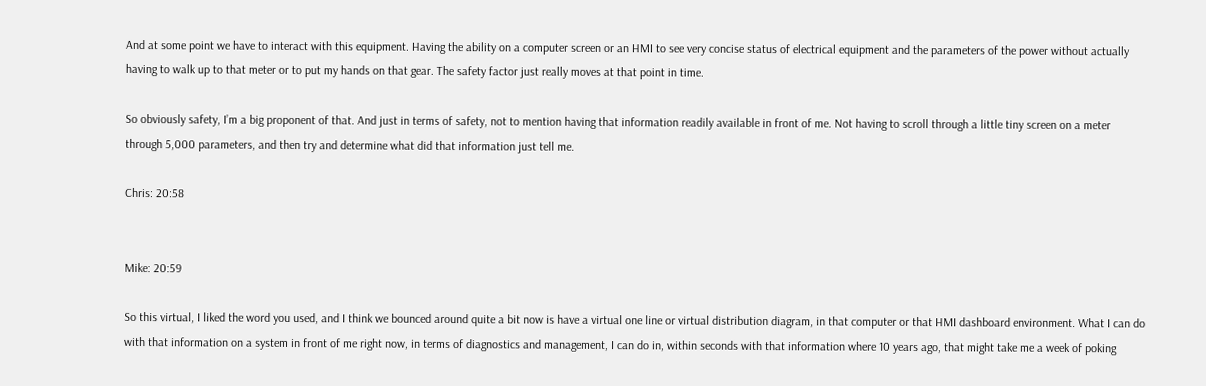And at some point we have to interact with this equipment. Having the ability on a computer screen or an HMI to see very concise status of electrical equipment and the parameters of the power without actually having to walk up to that meter or to put my hands on that gear. The safety factor just really moves at that point in time.

So obviously safety, I’m a big proponent of that. And just in terms of safety, not to mention having that information readily available in front of me. Not having to scroll through a little tiny screen on a meter through 5,000 parameters, and then try and determine what did that information just tell me.

Chris: 20:58


Mike: 20:59

So this virtual, I liked the word you used, and I think we bounced around quite a bit now is have a virtual one line or virtual distribution diagram, in that computer or that HMI dashboard environment. What I can do with that information on a system in front of me right now, in terms of diagnostics and management, I can do in, within seconds with that information where 10 years ago, that might take me a week of poking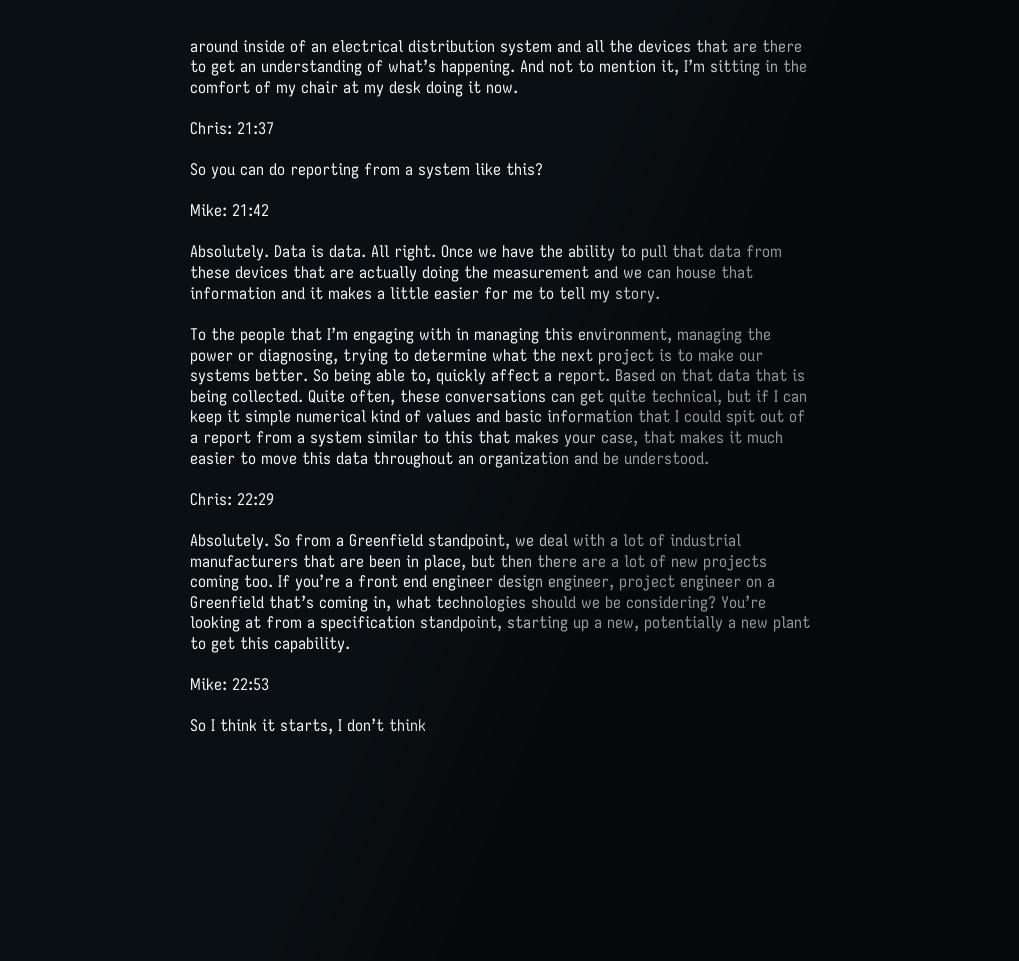around inside of an electrical distribution system and all the devices that are there to get an understanding of what’s happening. And not to mention it, I’m sitting in the comfort of my chair at my desk doing it now.

Chris: 21:37

So you can do reporting from a system like this?

Mike: 21:42

Absolutely. Data is data. All right. Once we have the ability to pull that data from these devices that are actually doing the measurement and we can house that information and it makes a little easier for me to tell my story.

To the people that I’m engaging with in managing this environment, managing the power or diagnosing, trying to determine what the next project is to make our systems better. So being able to, quickly affect a report. Based on that data that is being collected. Quite often, these conversations can get quite technical, but if I can keep it simple numerical kind of values and basic information that I could spit out of a report from a system similar to this that makes your case, that makes it much easier to move this data throughout an organization and be understood.

Chris: 22:29

Absolutely. So from a Greenfield standpoint, we deal with a lot of industrial manufacturers that are been in place, but then there are a lot of new projects coming too. If you’re a front end engineer design engineer, project engineer on a Greenfield that’s coming in, what technologies should we be considering? You’re looking at from a specification standpoint, starting up a new, potentially a new plant to get this capability.

Mike: 22:53

So I think it starts, I don’t think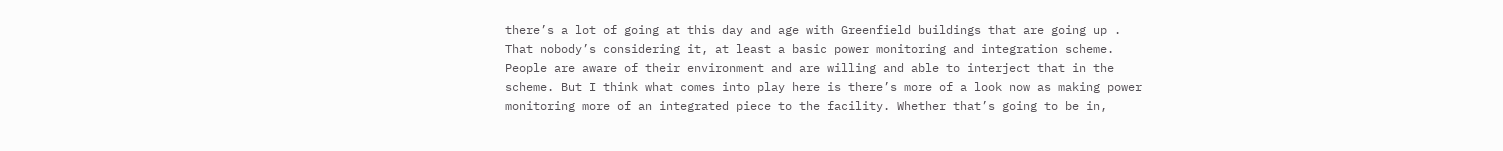there’s a lot of going at this day and age with Greenfield buildings that are going up . That nobody’s considering it, at least a basic power monitoring and integration scheme. People are aware of their environment and are willing and able to interject that in the scheme. But I think what comes into play here is there’s more of a look now as making power monitoring more of an integrated piece to the facility. Whether that’s going to be in,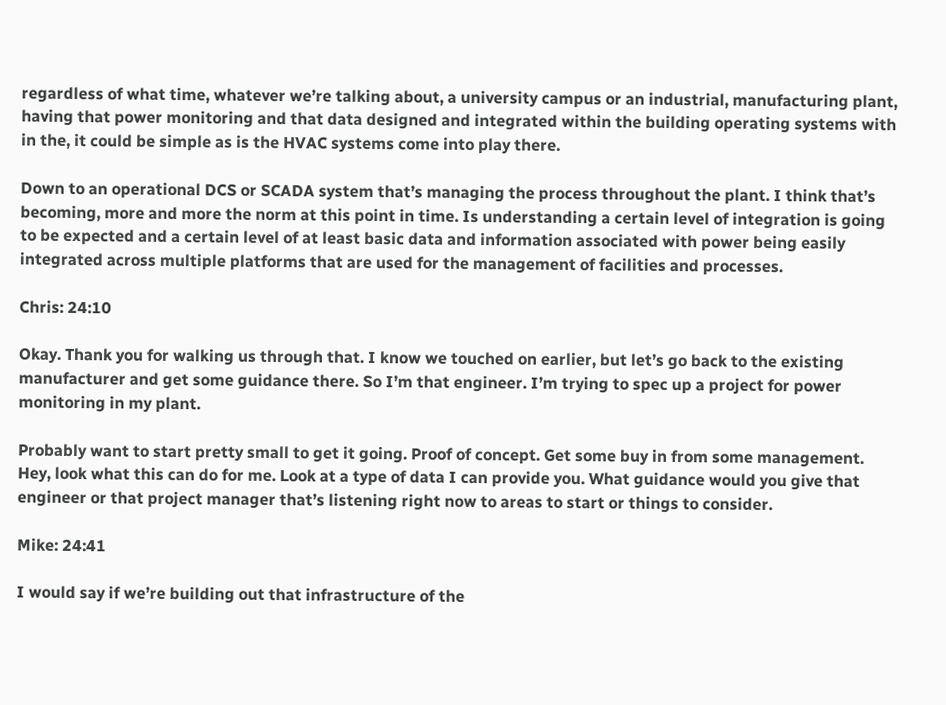regardless of what time, whatever we’re talking about, a university campus or an industrial, manufacturing plant, having that power monitoring and that data designed and integrated within the building operating systems with in the, it could be simple as is the HVAC systems come into play there.

Down to an operational DCS or SCADA system that’s managing the process throughout the plant. I think that’s becoming, more and more the norm at this point in time. Is understanding a certain level of integration is going to be expected and a certain level of at least basic data and information associated with power being easily integrated across multiple platforms that are used for the management of facilities and processes.

Chris: 24:10

Okay. Thank you for walking us through that. I know we touched on earlier, but let’s go back to the existing manufacturer and get some guidance there. So I’m that engineer. I’m trying to spec up a project for power monitoring in my plant.

Probably want to start pretty small to get it going. Proof of concept. Get some buy in from some management. Hey, look what this can do for me. Look at a type of data I can provide you. What guidance would you give that engineer or that project manager that’s listening right now to areas to start or things to consider.

Mike: 24:41

I would say if we’re building out that infrastructure of the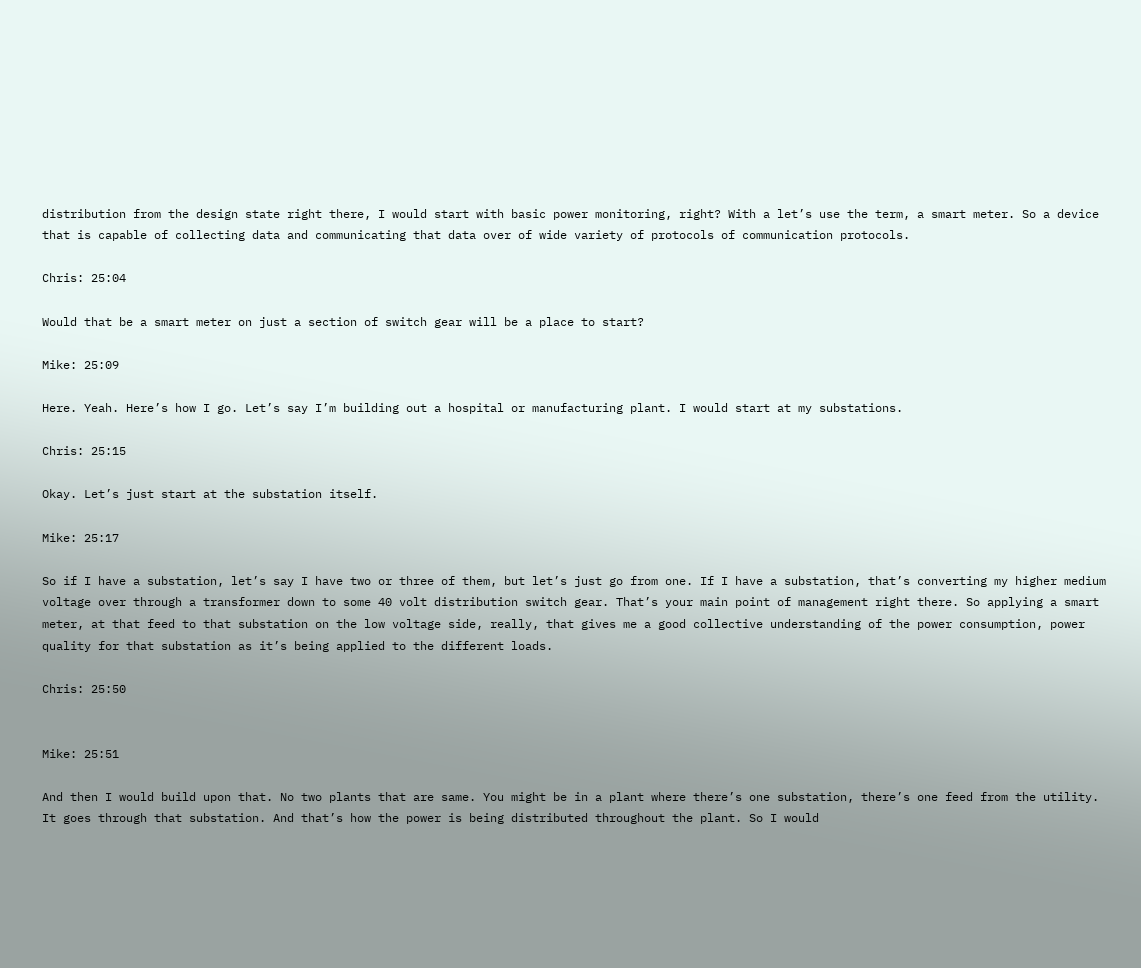distribution from the design state right there, I would start with basic power monitoring, right? With a let’s use the term, a smart meter. So a device that is capable of collecting data and communicating that data over of wide variety of protocols of communication protocols.

Chris: 25:04

Would that be a smart meter on just a section of switch gear will be a place to start?

Mike: 25:09

Here. Yeah. Here’s how I go. Let’s say I’m building out a hospital or manufacturing plant. I would start at my substations.

Chris: 25:15

Okay. Let’s just start at the substation itself.

Mike: 25:17

So if I have a substation, let’s say I have two or three of them, but let’s just go from one. If I have a substation, that’s converting my higher medium voltage over through a transformer down to some 40 volt distribution switch gear. That’s your main point of management right there. So applying a smart meter, at that feed to that substation on the low voltage side, really, that gives me a good collective understanding of the power consumption, power quality for that substation as it’s being applied to the different loads.

Chris: 25:50


Mike: 25:51

And then I would build upon that. No two plants that are same. You might be in a plant where there’s one substation, there’s one feed from the utility. It goes through that substation. And that’s how the power is being distributed throughout the plant. So I would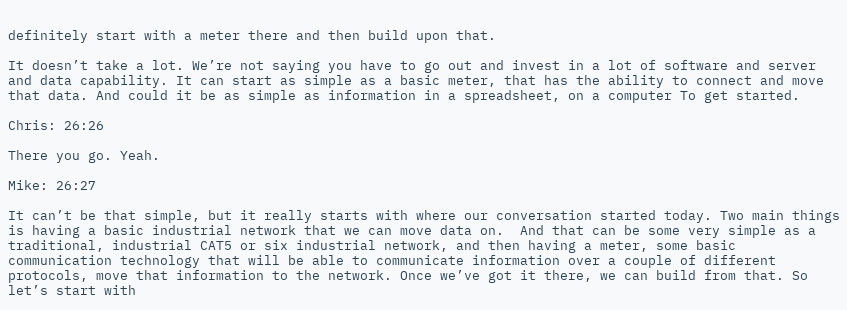definitely start with a meter there and then build upon that.

It doesn’t take a lot. We’re not saying you have to go out and invest in a lot of software and server and data capability. It can start as simple as a basic meter, that has the ability to connect and move that data. And could it be as simple as information in a spreadsheet, on a computer To get started.

Chris: 26:26

There you go. Yeah.

Mike: 26:27

It can’t be that simple, but it really starts with where our conversation started today. Two main things is having a basic industrial network that we can move data on.  And that can be some very simple as a traditional, industrial CAT5 or six industrial network, and then having a meter, some basic communication technology that will be able to communicate information over a couple of different protocols, move that information to the network. Once we’ve got it there, we can build from that. So let’s start with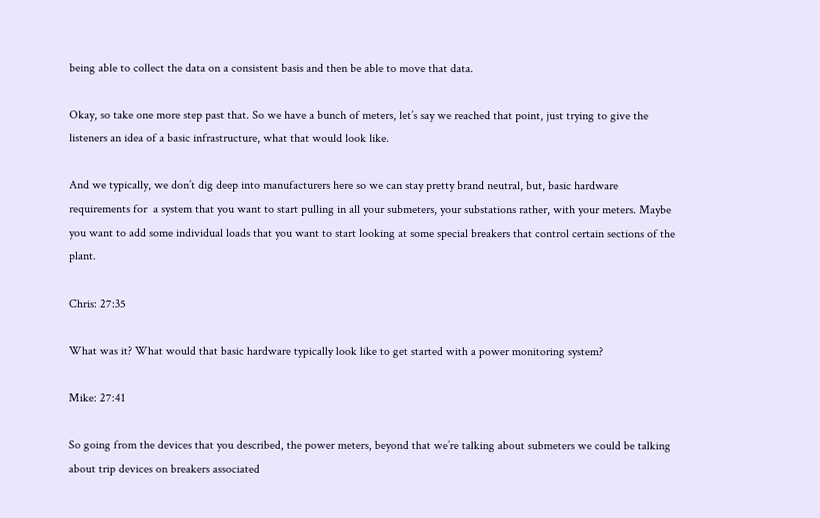being able to collect the data on a consistent basis and then be able to move that data.

Okay, so take one more step past that. So we have a bunch of meters, let’s say we reached that point, just trying to give the listeners an idea of a basic infrastructure, what that would look like.

And we typically, we don’t dig deep into manufacturers here so we can stay pretty brand neutral, but, basic hardware requirements for  a system that you want to start pulling in all your submeters, your substations rather, with your meters. Maybe you want to add some individual loads that you want to start looking at some special breakers that control certain sections of the plant.

Chris: 27:35

What was it? What would that basic hardware typically look like to get started with a power monitoring system?

Mike: 27:41

So going from the devices that you described, the power meters, beyond that we’re talking about submeters we could be talking about trip devices on breakers associated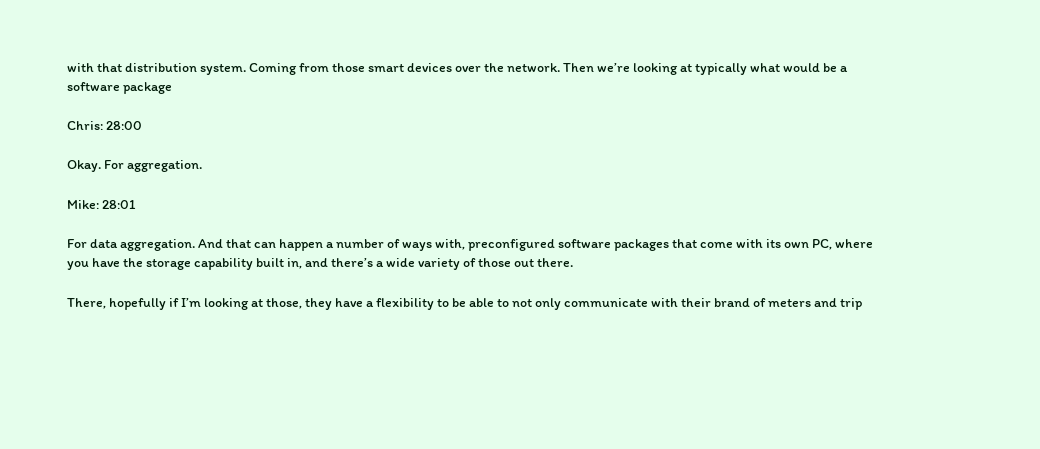with that distribution system. Coming from those smart devices over the network. Then we’re looking at typically what would be a software package

Chris: 28:00

Okay. For aggregation.

Mike: 28:01

For data aggregation. And that can happen a number of ways with, preconfigured software packages that come with its own PC, where you have the storage capability built in, and there’s a wide variety of those out there.

There, hopefully if I’m looking at those, they have a flexibility to be able to not only communicate with their brand of meters and trip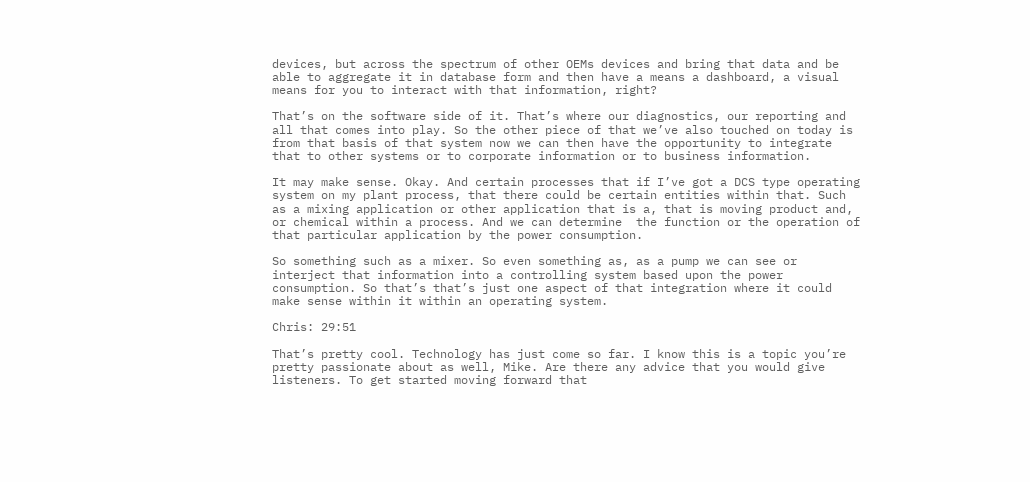devices, but across the spectrum of other OEMs devices and bring that data and be able to aggregate it in database form and then have a means a dashboard, a visual means for you to interact with that information, right?

That’s on the software side of it. That’s where our diagnostics, our reporting and all that comes into play. So the other piece of that we’ve also touched on today is from that basis of that system now we can then have the opportunity to integrate that to other systems or to corporate information or to business information.

It may make sense. Okay. And certain processes that if I’ve got a DCS type operating system on my plant process, that there could be certain entities within that. Such as a mixing application or other application that is a, that is moving product and, or chemical within a process. And we can determine  the function or the operation of that particular application by the power consumption.

So something such as a mixer. So even something as, as a pump we can see or interject that information into a controlling system based upon the power consumption. So that’s that’s just one aspect of that integration where it could make sense within it within an operating system.

Chris: 29:51

That’s pretty cool. Technology has just come so far. I know this is a topic you’re pretty passionate about as well, Mike. Are there any advice that you would give listeners. To get started moving forward that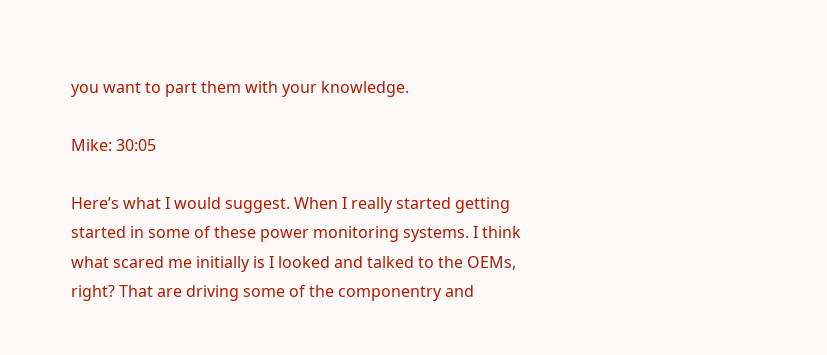you want to part them with your knowledge.

Mike: 30:05

Here’s what I would suggest. When I really started getting started in some of these power monitoring systems. I think what scared me initially is I looked and talked to the OEMs, right? That are driving some of the componentry and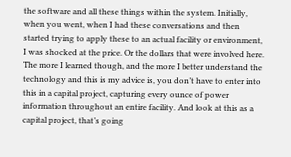the software and all these things within the system. Initially, when you went, when I had these conversations and then started trying to apply these to an actual facility or environment, I was shocked at the price. Or the dollars that were involved here. The more I learned though, and the more I better understand the technology and this is my advice is, you don’t have to enter into this in a capital project, capturing every ounce of power information throughout an entire facility. And look at this as a capital project, that’s going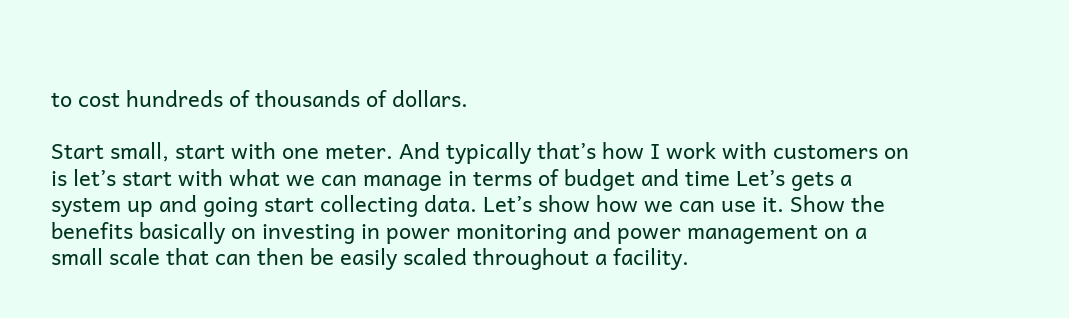to cost hundreds of thousands of dollars.

Start small, start with one meter. And typically that’s how I work with customers on is let’s start with what we can manage in terms of budget and time Let’s gets a system up and going start collecting data. Let’s show how we can use it. Show the benefits basically on investing in power monitoring and power management on a small scale that can then be easily scaled throughout a facility.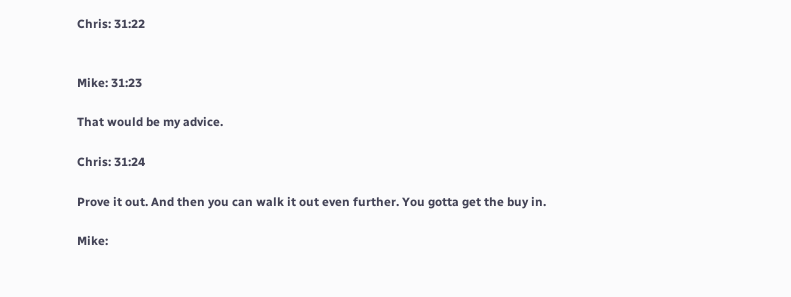Chris: 31:22


Mike: 31:23

That would be my advice.

Chris: 31:24

Prove it out. And then you can walk it out even further. You gotta get the buy in.

Mike: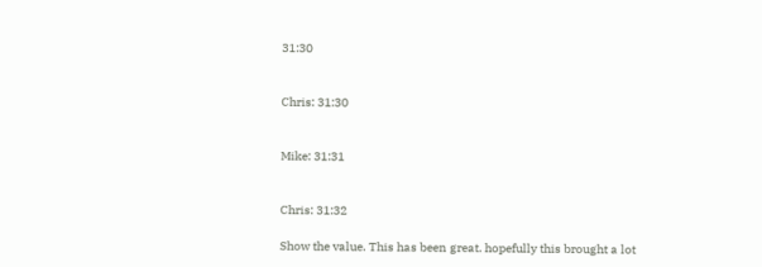31:30


Chris: 31:30


Mike: 31:31


Chris: 31:32

Show the value. This has been great. hopefully this brought a lot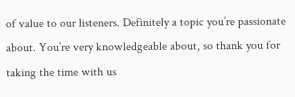of value to our listeners. Definitely a topic you’re passionate about. You’re very knowledgeable about, so thank you for taking the time with us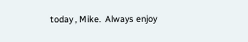today , Mike.  Always enjoy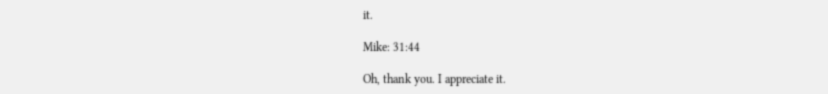it.

Mike: 31:44

Oh, thank you. I appreciate it.